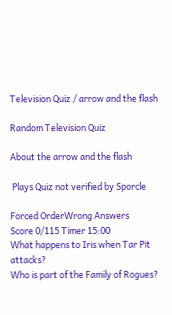Television Quiz / arrow and the flash

Random Television Quiz

About the arrow and the flash

 Plays Quiz not verified by Sporcle

Forced OrderWrong Answers
Score 0/115 Timer 15:00
What happens to Iris when Tar Pit attacks?
Who is part of the Family of Rogues?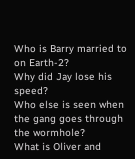Who is Barry married to on Earth-2?
Why did Jay lose his speed?
Who else is seen when the gang goes through the wormhole?
What is Oliver and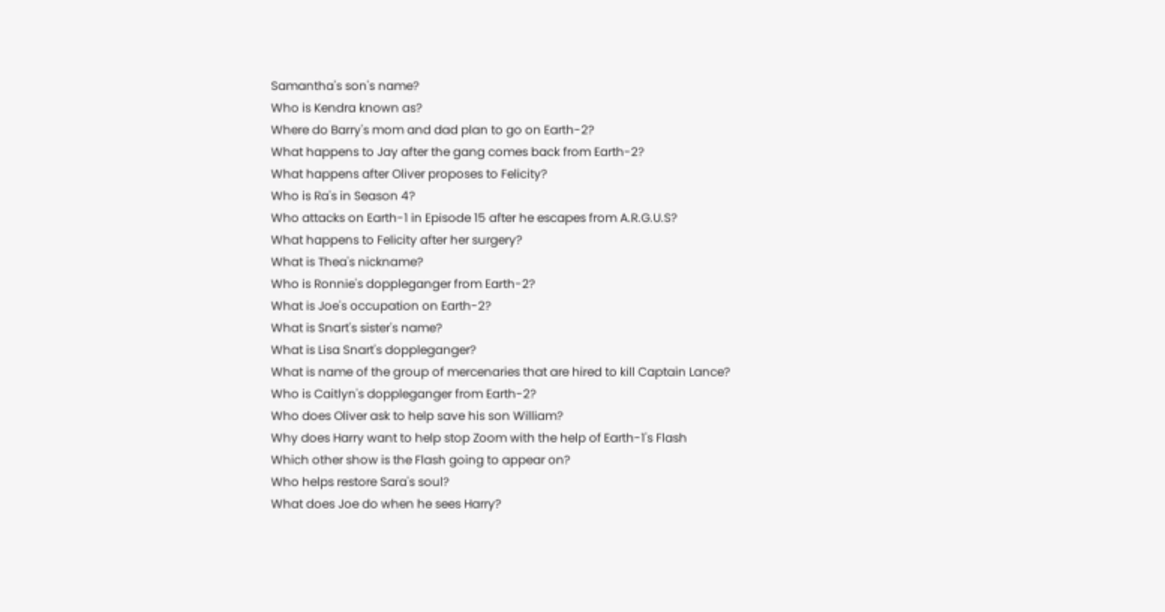Samantha's son's name?
Who is Kendra known as?
Where do Barry's mom and dad plan to go on Earth-2?
What happens to Jay after the gang comes back from Earth-2?
What happens after Oliver proposes to Felicity?
Who is Ra's in Season 4?
Who attacks on Earth-1 in Episode 15 after he escapes from A.R.G.U.S?
What happens to Felicity after her surgery?
What is Thea's nickname?
Who is Ronnie's doppleganger from Earth-2?
What is Joe's occupation on Earth-2?
What is Snart's sister's name?
What is Lisa Snart's doppleganger?
What is name of the group of mercenaries that are hired to kill Captain Lance?
Who is Caitlyn's doppleganger from Earth-2?
Who does Oliver ask to help save his son William?
Why does Harry want to help stop Zoom with the help of Earth-1's Flash
Which other show is the Flash going to appear on?
Who helps restore Sara's soul?
What does Joe do when he sees Harry?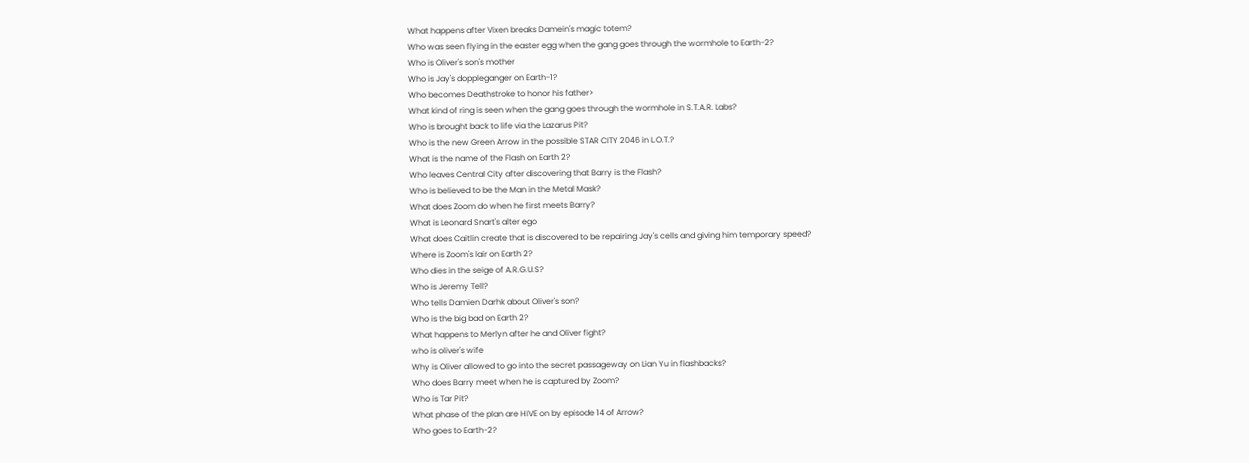What happens after Vixen breaks Damein's magic totem?
Who was seen flying in the easter egg when the gang goes through the wormhole to Earth-2?
Who is Oliver's son's mother
Who is Jay's doppleganger on Earth-1?
Who becomes Deathstroke to honor his father>
What kind of ring is seen when the gang goes through the wormhole in S.T.A.R. Labs?
Who is brought back to life via the Lazarus Pit?
Who is the new Green Arrow in the possible STAR CITY 2046 in L.O.T.?
What is the name of the Flash on Earth 2?
Who leaves Central City after discovering that Barry is the Flash?
Who is believed to be the Man in the Metal Mask?
What does Zoom do when he first meets Barry?
What is Leonard Snart's alter ego
What does Caitlin create that is discovered to be repairing Jay's cells and giving him temporary speed?
Where is Zoom's lair on Earth 2?
Who dies in the seige of A.R.G.U.S?
Who is Jeremy Tell?
Who tells Damien Darhk about Oliver's son?
Who is the big bad on Earth 2?
What happens to Merlyn after he and Oliver fight?
who is oliver's wife
Why is Oliver allowed to go into the secret passageway on Lian Yu in flashbacks?
Who does Barry meet when he is captured by Zoom?
Who is Tar Pit?
What phase of the plan are HIVE on by episode 14 of Arrow?
Who goes to Earth-2?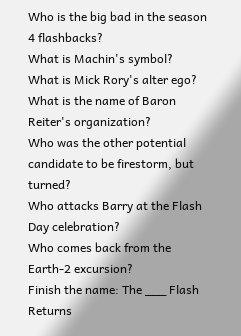Who is the big bad in the season 4 flashbacks?
What is Machin's symbol?
What is Mick Rory's alter ego?
What is the name of Baron Reiter's organization?
Who was the other potential candidate to be firestorm, but turned?
Who attacks Barry at the Flash Day celebration?
Who comes back from the Earth-2 excursion?
Finish the name: The ___ Flash Returns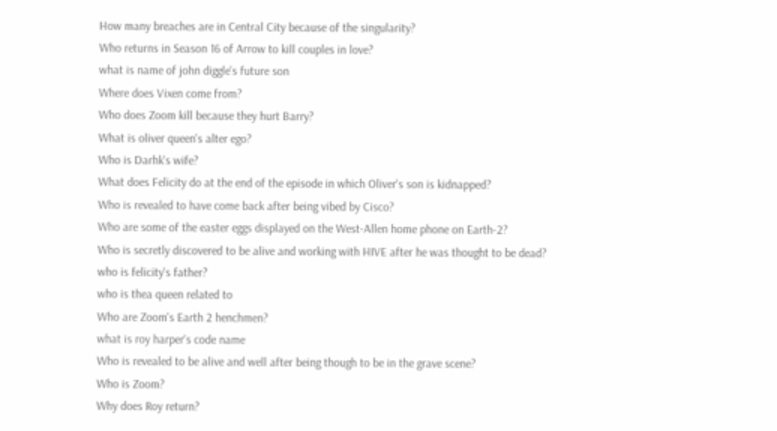How many breaches are in Central City because of the singularity?
Who returns in Season 16 of Arrow to kill couples in love?
what is name of john diggle's future son
Where does Vixen come from?
Who does Zoom kill because they hurt Barry?
What is oliver queen's alter ego?
Who is Darhk's wife?
What does Felicity do at the end of the episode in which Oliver's son is kidnapped?
Who is revealed to have come back after being vibed by Cisco?
Who are some of the easter eggs displayed on the West-Allen home phone on Earth-2?
Who is secretly discovered to be alive and working with HIVE after he was thought to be dead?
who is felicity's father?
who is thea queen related to
Who are Zoom's Earth 2 henchmen?
what is roy harper's code name
Who is revealed to be alive and well after being though to be in the grave scene?
Who is Zoom?
Why does Roy return?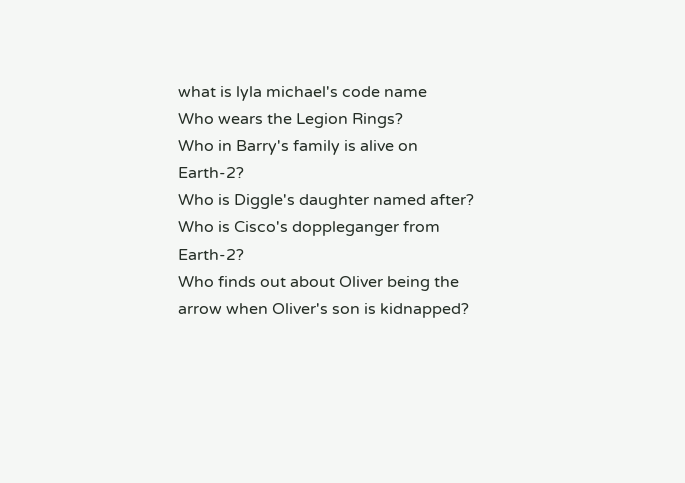what is lyla michael's code name
Who wears the Legion Rings?
Who in Barry's family is alive on Earth-2?
Who is Diggle's daughter named after?
Who is Cisco's doppleganger from Earth-2?
Who finds out about Oliver being the arrow when Oliver's son is kidnapped?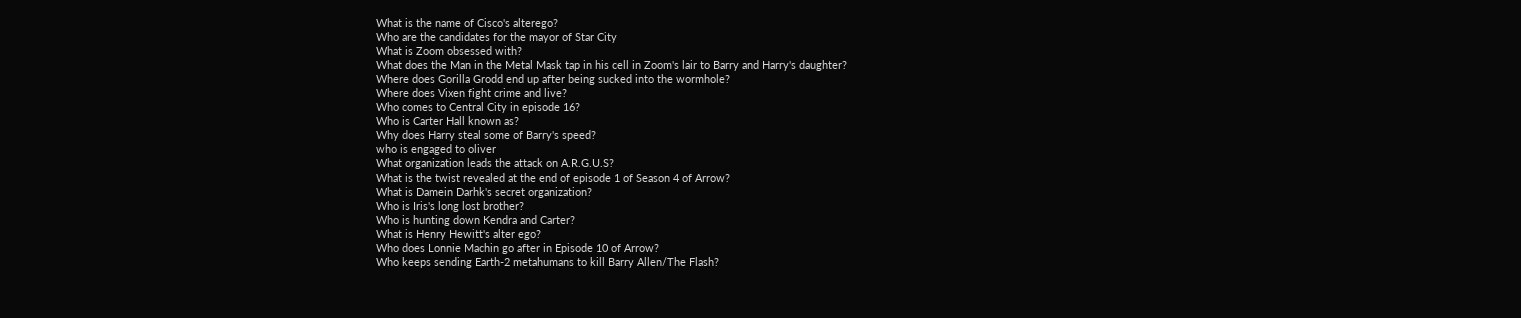What is the name of Cisco's alterego?
Who are the candidates for the mayor of Star City
What is Zoom obsessed with?
What does the Man in the Metal Mask tap in his cell in Zoom's lair to Barry and Harry's daughter?
Where does Gorilla Grodd end up after being sucked into the wormhole?
Where does Vixen fight crime and live?
Who comes to Central City in episode 16?
Who is Carter Hall known as?
Why does Harry steal some of Barry's speed?
who is engaged to oliver
What organization leads the attack on A.R.G.U.S?
What is the twist revealed at the end of episode 1 of Season 4 of Arrow?
What is Damein Darhk's secret organization?
Who is Iris's long lost brother?
Who is hunting down Kendra and Carter?
What is Henry Hewitt's alter ego?
Who does Lonnie Machin go after in Episode 10 of Arrow?
Who keeps sending Earth-2 metahumans to kill Barry Allen/The Flash?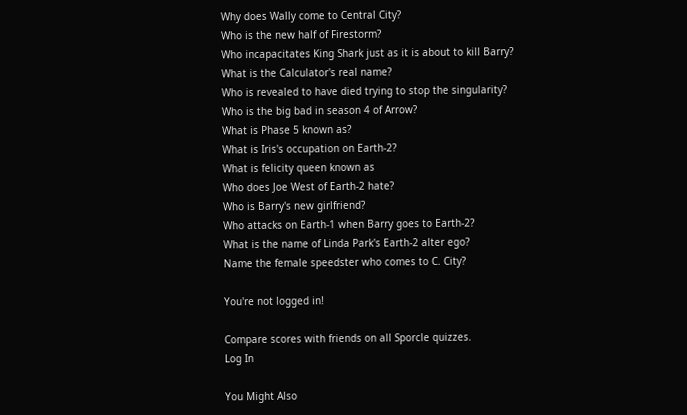Why does Wally come to Central City?
Who is the new half of Firestorm?
Who incapacitates King Shark just as it is about to kill Barry?
What is the Calculator's real name?
Who is revealed to have died trying to stop the singularity?
Who is the big bad in season 4 of Arrow?
What is Phase 5 known as?
What is Iris's occupation on Earth-2?
What is felicity queen known as
Who does Joe West of Earth-2 hate?
Who is Barry's new girlfriend?
Who attacks on Earth-1 when Barry goes to Earth-2?
What is the name of Linda Park's Earth-2 alter ego?
Name the female speedster who comes to C. City?

You're not logged in!

Compare scores with friends on all Sporcle quizzes.
Log In

You Might Also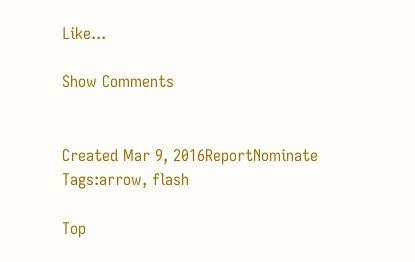Like...

Show Comments


Created Mar 9, 2016ReportNominate
Tags:arrow, flash

Top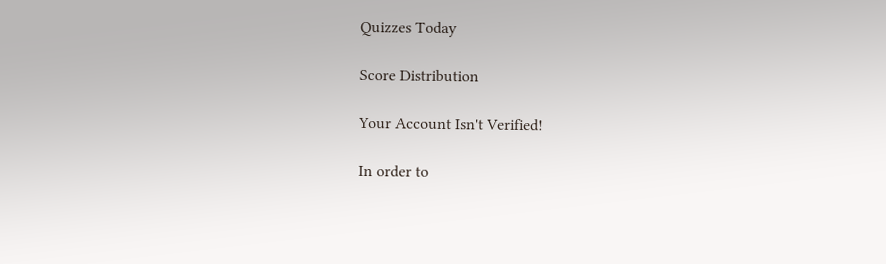Quizzes Today

Score Distribution

Your Account Isn't Verified!

In order to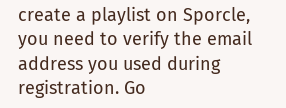create a playlist on Sporcle, you need to verify the email address you used during registration. Go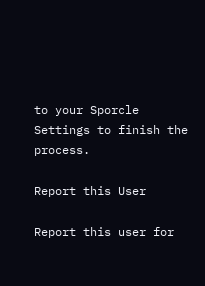to your Sporcle Settings to finish the process.

Report this User

Report this user for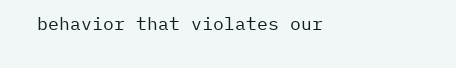behavior that violates our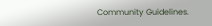Community Guidelines.